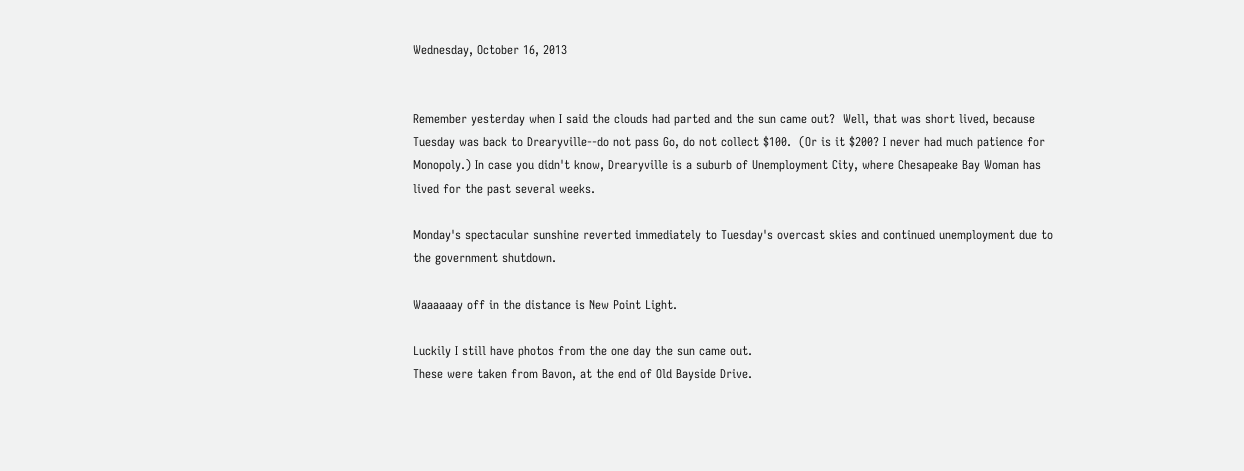Wednesday, October 16, 2013


Remember yesterday when I said the clouds had parted and the sun came out?  Well, that was short lived, because Tuesday was back to Drearyville--do not pass Go, do not collect $100.  (Or is it $200? I never had much patience for Monopoly.) In case you didn't know, Drearyville is a suburb of Unemployment City, where Chesapeake Bay Woman has lived for the past several weeks.

Monday's spectacular sunshine reverted immediately to Tuesday's overcast skies and continued unemployment due to the government shutdown.

Waaaaaay off in the distance is New Point Light.

Luckily I still have photos from the one day the sun came out.
These were taken from Bavon, at the end of Old Bayside Drive.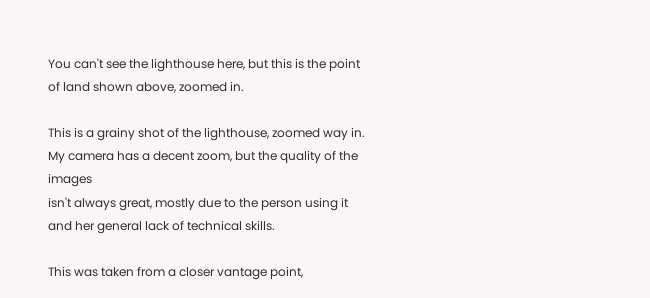You can't see the lighthouse here, but this is the point of land shown above, zoomed in.

This is a grainy shot of the lighthouse, zoomed way in.
My camera has a decent zoom, but the quality of the images
isn't always great, mostly due to the person using it
and her general lack of technical skills.

This was taken from a closer vantage point,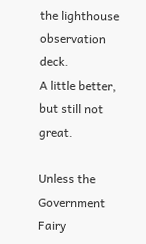the lighthouse observation deck.
A little better, but still not great.

Unless the Government Fairy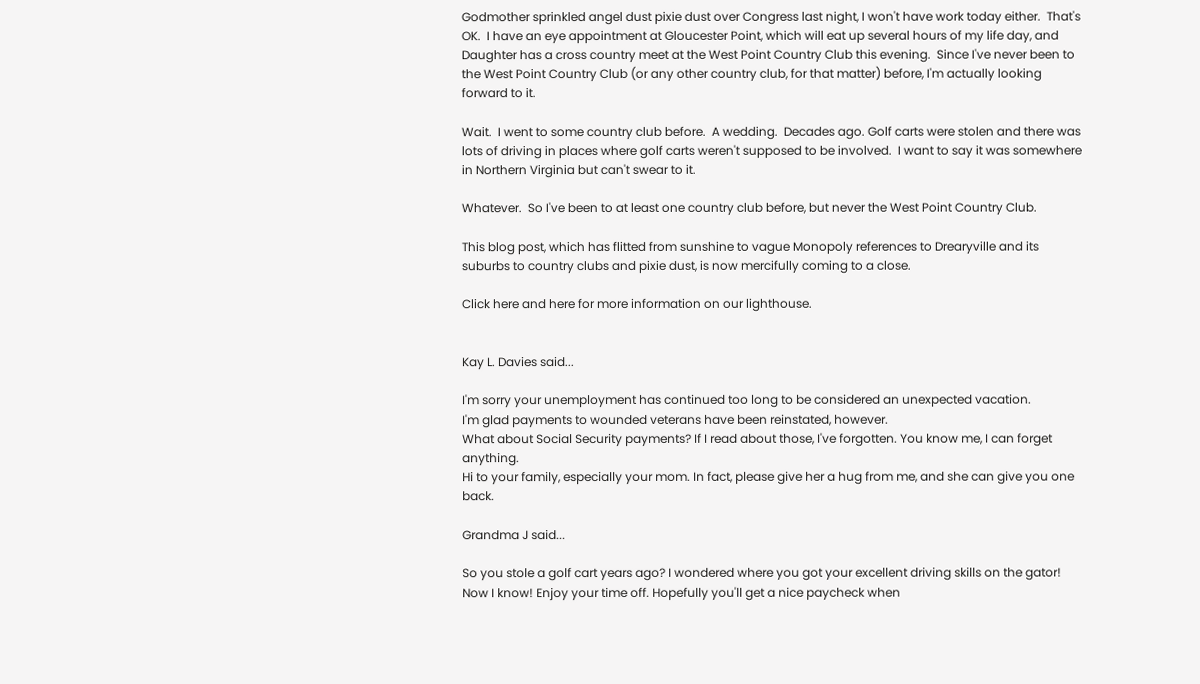Godmother sprinkled angel dust pixie dust over Congress last night, I won't have work today either.  That's OK.  I have an eye appointment at Gloucester Point, which will eat up several hours of my life day, and Daughter has a cross country meet at the West Point Country Club this evening.  Since I've never been to the West Point Country Club (or any other country club, for that matter) before, I'm actually looking forward to it.

Wait.  I went to some country club before.  A wedding.  Decades ago. Golf carts were stolen and there was lots of driving in places where golf carts weren't supposed to be involved.  I want to say it was somewhere in Northern Virginia but can't swear to it.

Whatever.  So I've been to at least one country club before, but never the West Point Country Club.

This blog post, which has flitted from sunshine to vague Monopoly references to Drearyville and its suburbs to country clubs and pixie dust, is now mercifully coming to a close.

Click here and here for more information on our lighthouse.


Kay L. Davies said...

I'm sorry your unemployment has continued too long to be considered an unexpected vacation.
I'm glad payments to wounded veterans have been reinstated, however.
What about Social Security payments? If I read about those, I've forgotten. You know me, I can forget anything.
Hi to your family, especially your mom. In fact, please give her a hug from me, and she can give you one back.

Grandma J said...

So you stole a golf cart years ago? I wondered where you got your excellent driving skills on the gator! Now I know! Enjoy your time off. Hopefully you'll get a nice paycheck when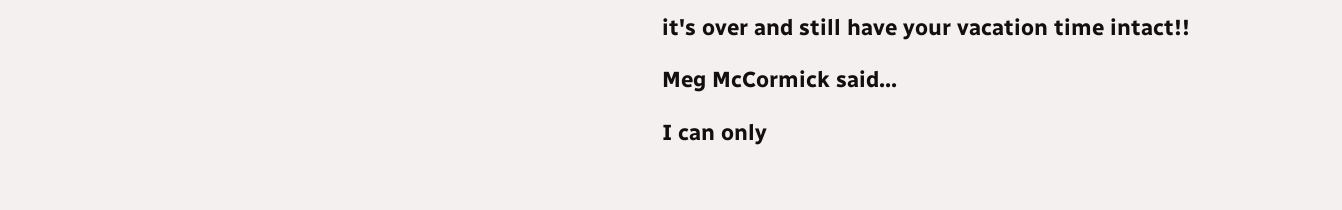it's over and still have your vacation time intact!!

Meg McCormick said...

I can only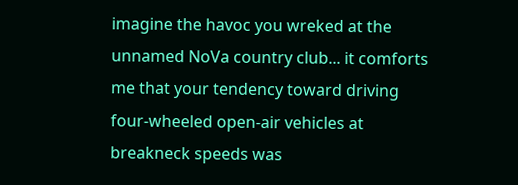imagine the havoc you wreked at the unnamed NoVa country club... it comforts me that your tendency toward driving four-wheeled open-air vehicles at breakneck speeds was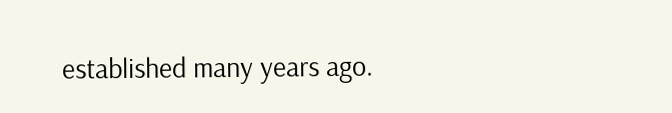established many years ago.